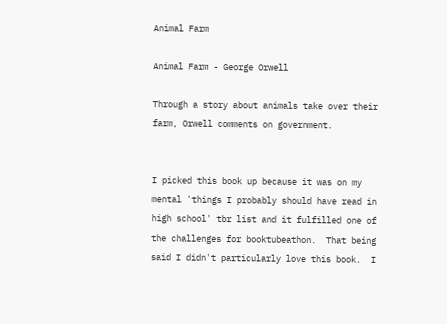Animal Farm

Animal Farm - George Orwell

Through a story about animals take over their farm, Orwell comments on government.


I picked this book up because it was on my mental 'things I probably should have read in high school' tbr list and it fulfilled one of the challenges for booktubeathon.  That being said I didn't particularly love this book.  I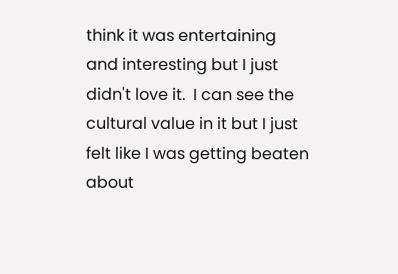think it was entertaining and interesting but I just didn't love it.  I can see the cultural value in it but I just felt like I was getting beaten about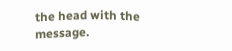the head with the message.